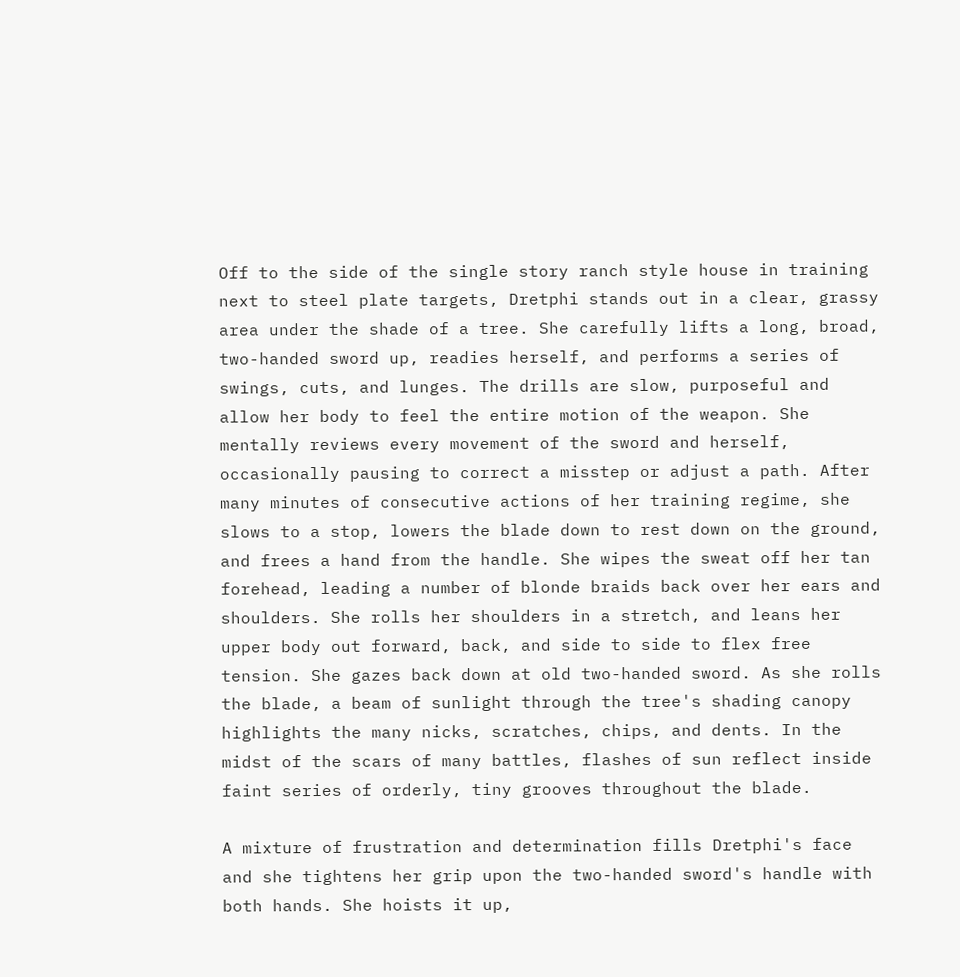Off to the side of the single story ranch style house in training next to steel plate targets, Dretphi stands out in a clear, grassy area under the shade of a tree. She carefully lifts a long, broad, two-handed sword up, readies herself, and performs a series of swings, cuts, and lunges. The drills are slow, purposeful and allow her body to feel the entire motion of the weapon. She mentally reviews every movement of the sword and herself, occasionally pausing to correct a misstep or adjust a path. After many minutes of consecutive actions of her training regime, she slows to a stop, lowers the blade down to rest down on the ground, and frees a hand from the handle. She wipes the sweat off her tan forehead, leading a number of blonde braids back over her ears and shoulders. She rolls her shoulders in a stretch, and leans her upper body out forward, back, and side to side to flex free tension. She gazes back down at old two-handed sword. As she rolls the blade, a beam of sunlight through the tree's shading canopy highlights the many nicks, scratches, chips, and dents. In the midst of the scars of many battles, flashes of sun reflect inside faint series of orderly, tiny grooves throughout the blade.

A mixture of frustration and determination fills Dretphi's face and she tightens her grip upon the two-handed sword's handle with both hands. She hoists it up,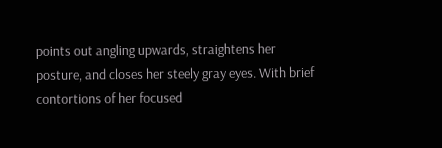points out angling upwards, straightens her posture, and closes her steely gray eyes. With brief contortions of her focused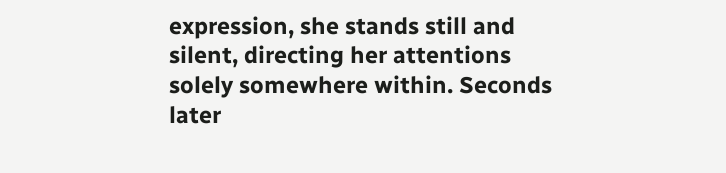expression, she stands still and silent, directing her attentions solely somewhere within. Seconds later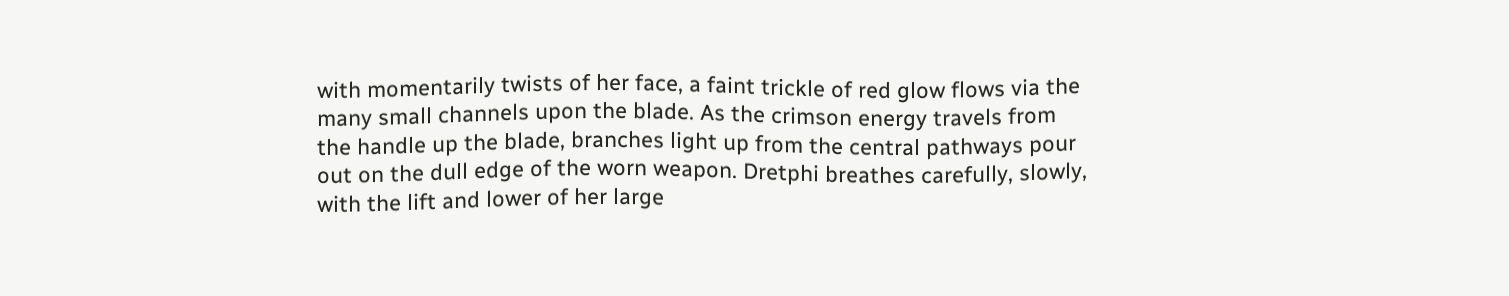with momentarily twists of her face, a faint trickle of red glow flows via the many small channels upon the blade. As the crimson energy travels from the handle up the blade, branches light up from the central pathways pour out on the dull edge of the worn weapon. Dretphi breathes carefully, slowly, with the lift and lower of her large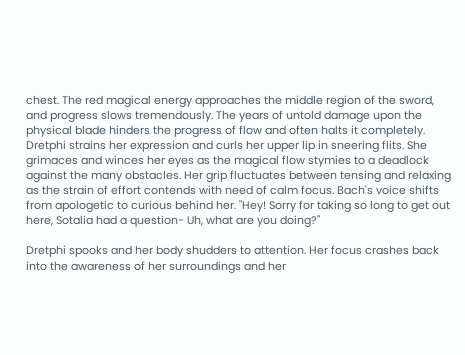chest. The red magical energy approaches the middle region of the sword, and progress slows tremendously. The years of untold damage upon the physical blade hinders the progress of flow and often halts it completely. Dretphi strains her expression and curls her upper lip in sneering flits. She grimaces and winces her eyes as the magical flow stymies to a deadlock against the many obstacles. Her grip fluctuates between tensing and relaxing as the strain of effort contends with need of calm focus. Bach's voice shifts from apologetic to curious behind her. "Hey! Sorry for taking so long to get out here, Sotalia had a question- Uh, what are you doing?"

Dretphi spooks and her body shudders to attention. Her focus crashes back into the awareness of her surroundings and her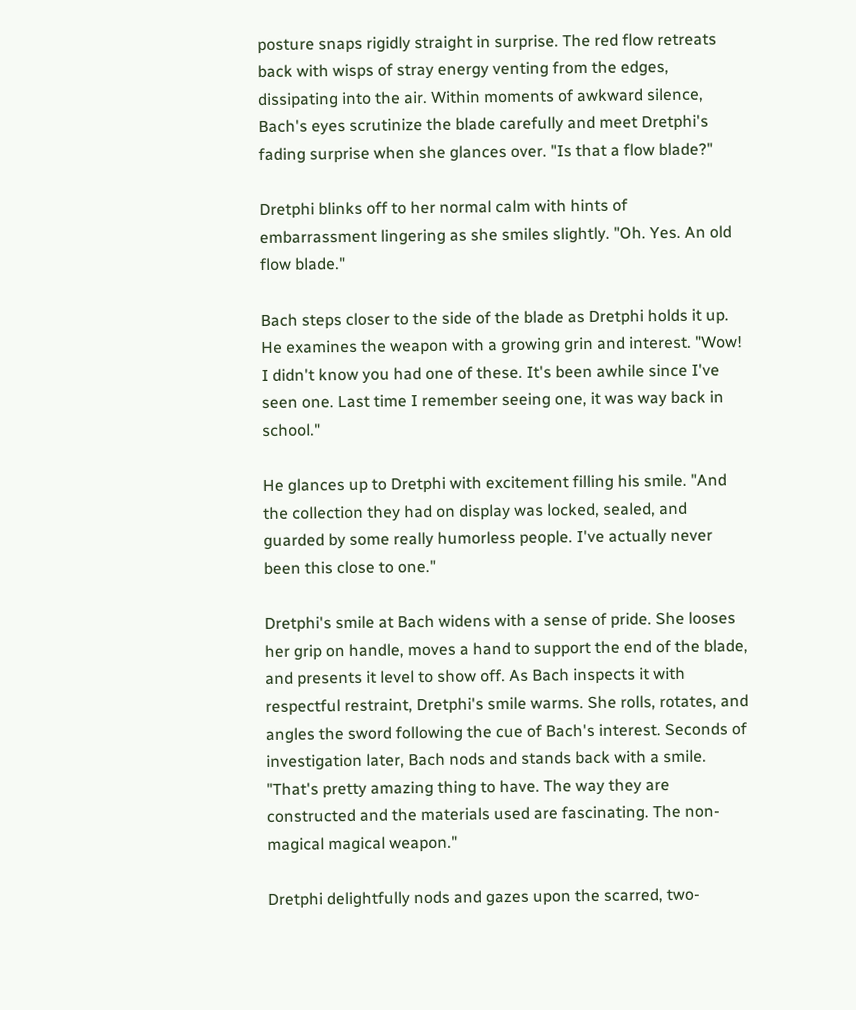posture snaps rigidly straight in surprise. The red flow retreats back with wisps of stray energy venting from the edges, dissipating into the air. Within moments of awkward silence, Bach's eyes scrutinize the blade carefully and meet Dretphi's fading surprise when she glances over. "Is that a flow blade?"

Dretphi blinks off to her normal calm with hints of embarrassment lingering as she smiles slightly. "Oh. Yes. An old flow blade."

Bach steps closer to the side of the blade as Dretphi holds it up. He examines the weapon with a growing grin and interest. "Wow! I didn't know you had one of these. It's been awhile since I've seen one. Last time I remember seeing one, it was way back in school."

He glances up to Dretphi with excitement filling his smile. "And the collection they had on display was locked, sealed, and guarded by some really humorless people. I've actually never been this close to one."

Dretphi's smile at Bach widens with a sense of pride. She looses her grip on handle, moves a hand to support the end of the blade, and presents it level to show off. As Bach inspects it with respectful restraint, Dretphi's smile warms. She rolls, rotates, and angles the sword following the cue of Bach's interest. Seconds of investigation later, Bach nods and stands back with a smile. "That's pretty amazing thing to have. The way they are constructed and the materials used are fascinating. The non-magical magical weapon."

Dretphi delightfully nods and gazes upon the scarred, two-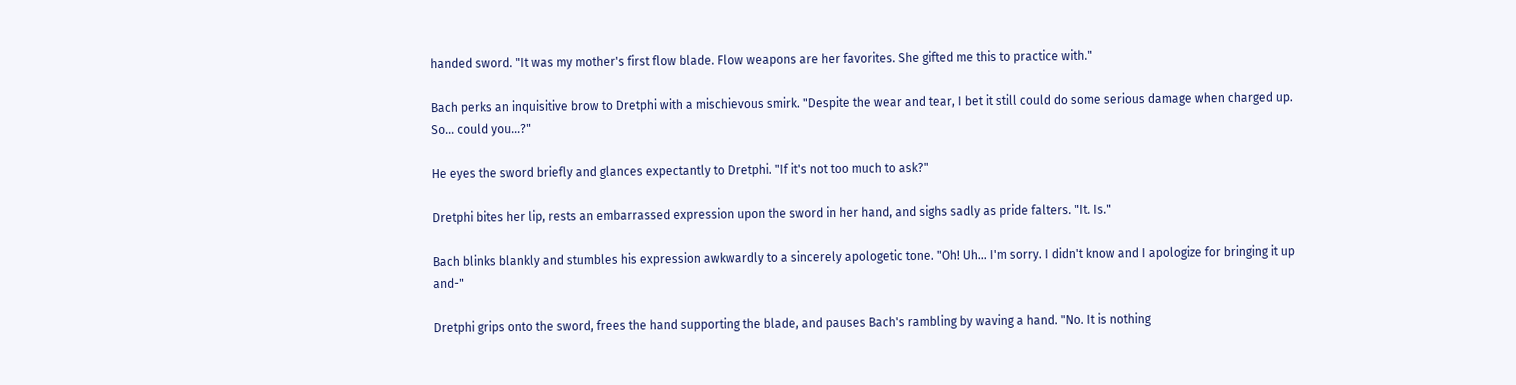handed sword. "It was my mother's first flow blade. Flow weapons are her favorites. She gifted me this to practice with."

Bach perks an inquisitive brow to Dretphi with a mischievous smirk. "Despite the wear and tear, I bet it still could do some serious damage when charged up. So... could you...?"

He eyes the sword briefly and glances expectantly to Dretphi. "If it's not too much to ask?"

Dretphi bites her lip, rests an embarrassed expression upon the sword in her hand, and sighs sadly as pride falters. "It. Is."

Bach blinks blankly and stumbles his expression awkwardly to a sincerely apologetic tone. "Oh! Uh... I'm sorry. I didn't know and I apologize for bringing it up and-"

Dretphi grips onto the sword, frees the hand supporting the blade, and pauses Bach's rambling by waving a hand. "No. It is nothing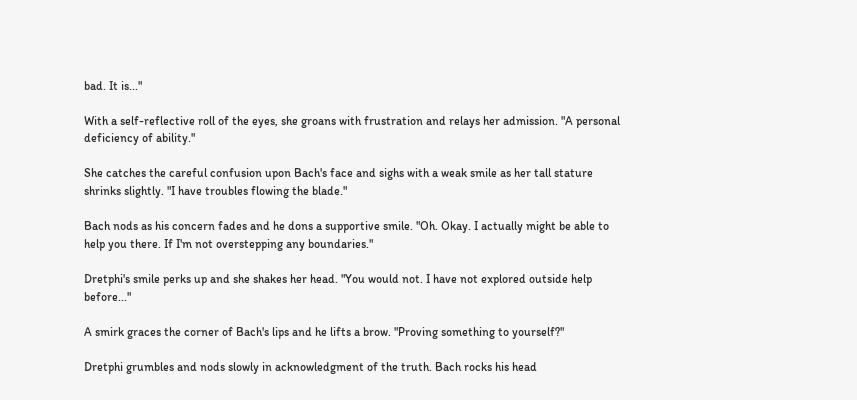bad. It is..."

With a self-reflective roll of the eyes, she groans with frustration and relays her admission. "A personal deficiency of ability."

She catches the careful confusion upon Bach's face and sighs with a weak smile as her tall stature shrinks slightly. "I have troubles flowing the blade."

Bach nods as his concern fades and he dons a supportive smile. "Oh. Okay. I actually might be able to help you there. If I'm not overstepping any boundaries."

Dretphi's smile perks up and she shakes her head. "You would not. I have not explored outside help before..."

A smirk graces the corner of Bach's lips and he lifts a brow. "Proving something to yourself?"

Dretphi grumbles and nods slowly in acknowledgment of the truth. Bach rocks his head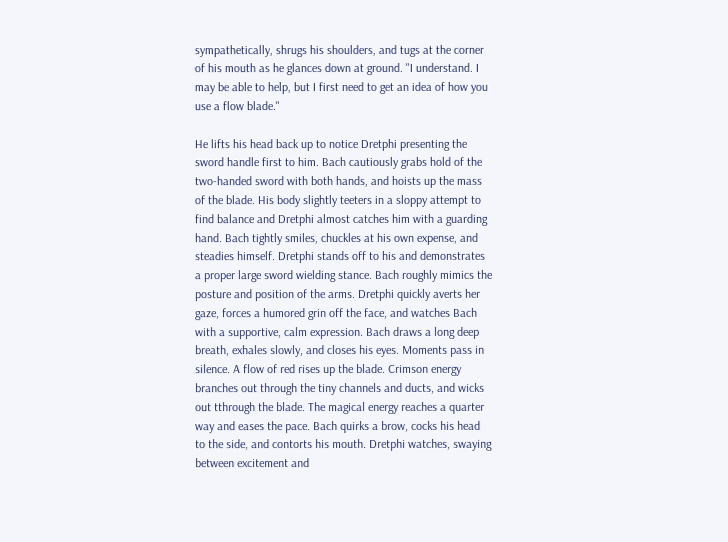sympathetically, shrugs his shoulders, and tugs at the corner of his mouth as he glances down at ground. "I understand. I may be able to help, but I first need to get an idea of how you use a flow blade."

He lifts his head back up to notice Dretphi presenting the sword handle first to him. Bach cautiously grabs hold of the two-handed sword with both hands, and hoists up the mass of the blade. His body slightly teeters in a sloppy attempt to find balance and Dretphi almost catches him with a guarding hand. Bach tightly smiles, chuckles at his own expense, and steadies himself. Dretphi stands off to his and demonstrates a proper large sword wielding stance. Bach roughly mimics the posture and position of the arms. Dretphi quickly averts her gaze, forces a humored grin off the face, and watches Bach with a supportive, calm expression. Bach draws a long deep breath, exhales slowly, and closes his eyes. Moments pass in silence. A flow of red rises up the blade. Crimson energy branches out through the tiny channels and ducts, and wicks out tthrough the blade. The magical energy reaches a quarter way and eases the pace. Bach quirks a brow, cocks his head to the side, and contorts his mouth. Dretphi watches, swaying between excitement and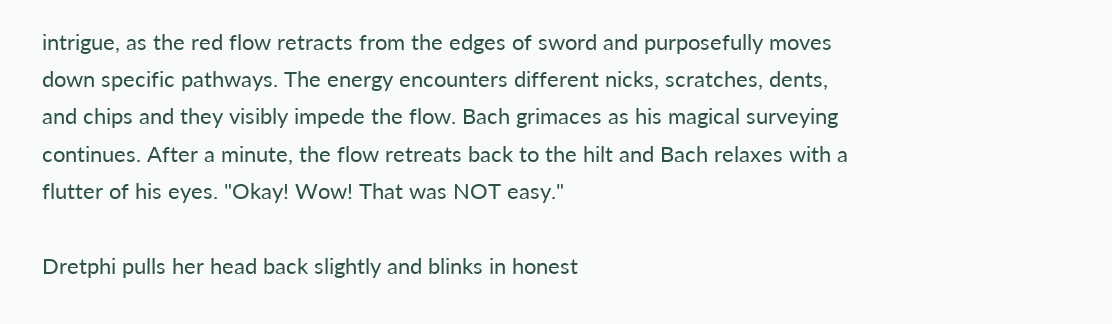intrigue, as the red flow retracts from the edges of sword and purposefully moves down specific pathways. The energy encounters different nicks, scratches, dents, and chips and they visibly impede the flow. Bach grimaces as his magical surveying continues. After a minute, the flow retreats back to the hilt and Bach relaxes with a flutter of his eyes. "Okay! Wow! That was NOT easy."

Dretphi pulls her head back slightly and blinks in honest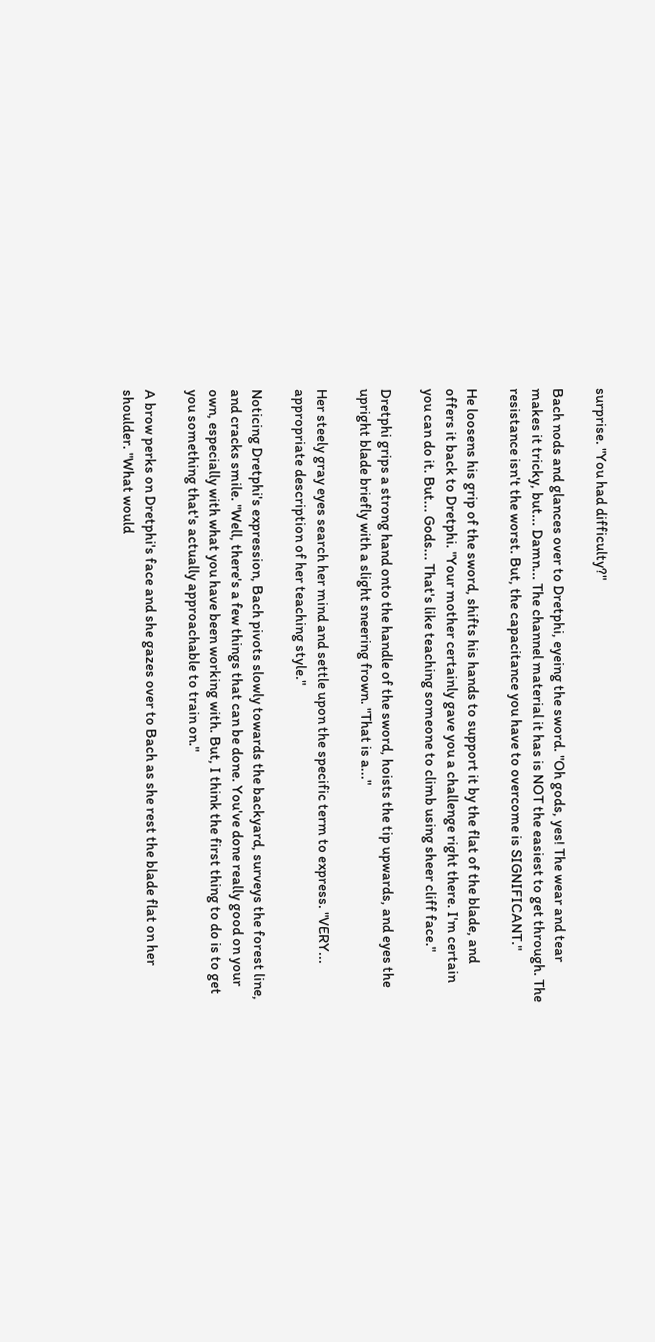surprise. "You had difficulty?"

Bach nods and glances over to Dretphi, eyeing the sword. "Oh gods, yes! The wear and tear makes it tricky, but... Damn... The channel material it has is NOT the easiest to get through. The resistance isn't the worst. But, the capacitance you have to overcome is SIGNIFICANT."

He loosens his grip of the sword, shifts his hands to support it by the flat of the blade, and offers it back to Dretphi. "Your mother certainly gave you a challenge right there. I'm certain you can do it. But... Gods... That's like teaching someone to climb using sheer cliff face."

Dretphi grips a strong hand onto the handle of the sword, hoists the tip upwards, and eyes the upright blade briefly with a slight sneering frown. "That is a..."

Her steely gray eyes search her mind and settle upon the specific term to express. "VERY... appropriate description of her teaching style."

Noticing Dretphi's expression, Bach pivots slowly towards the backyard, surveys the forest line, and cracks smile. "Well, there's a few things that can be done. You've done really good on your own, especially with what you have been working with. But, I think the first thing to do is to get you something that's actually approachable to train on."

A brow perks on Dretphi's face and she gazes over to Bach as she rest the blade flat on her shoulder. "What would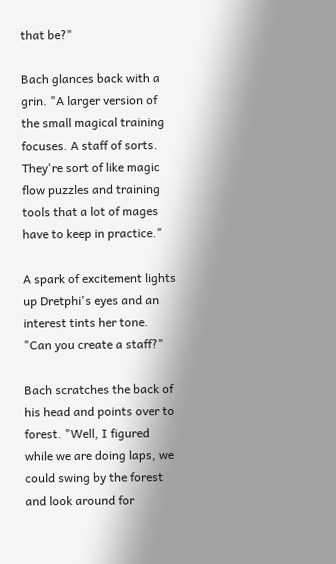that be?"

Bach glances back with a grin. "A larger version of the small magical training focuses. A staff of sorts. They're sort of like magic flow puzzles and training tools that a lot of mages have to keep in practice."

A spark of excitement lights up Dretphi's eyes and an interest tints her tone. "Can you create a staff?"

Bach scratches the back of his head and points over to forest. "Well, I figured while we are doing laps, we could swing by the forest and look around for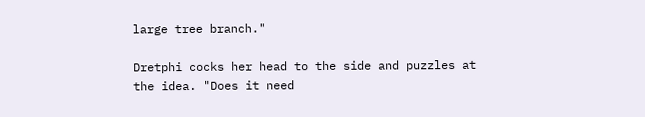large tree branch."

Dretphi cocks her head to the side and puzzles at the idea. "Does it need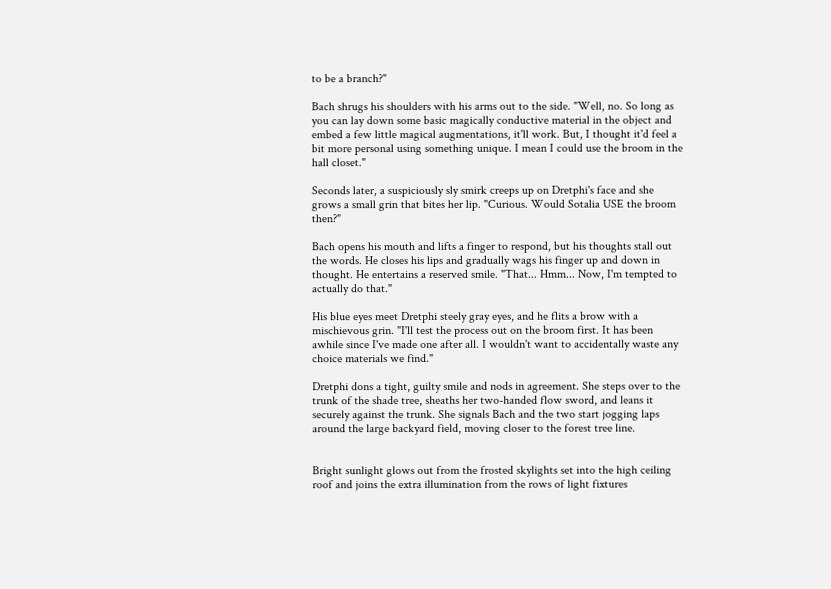to be a branch?"

Bach shrugs his shoulders with his arms out to the side. "Well, no. So long as you can lay down some basic magically conductive material in the object and embed a few little magical augmentations, it'll work. But, I thought it'd feel a bit more personal using something unique. I mean I could use the broom in the hall closet."

Seconds later, a suspiciously sly smirk creeps up on Dretphi's face and she grows a small grin that bites her lip. "Curious. Would Sotalia USE the broom then?"

Bach opens his mouth and lifts a finger to respond, but his thoughts stall out the words. He closes his lips and gradually wags his finger up and down in thought. He entertains a reserved smile. "That... Hmm... Now, I'm tempted to actually do that."

His blue eyes meet Dretphi steely gray eyes, and he flits a brow with a mischievous grin. "I'll test the process out on the broom first. It has been awhile since I've made one after all. I wouldn't want to accidentally waste any choice materials we find."

Dretphi dons a tight, guilty smile and nods in agreement. She steps over to the trunk of the shade tree, sheaths her two-handed flow sword, and leans it securely against the trunk. She signals Bach and the two start jogging laps around the large backyard field, moving closer to the forest tree line.


Bright sunlight glows out from the frosted skylights set into the high ceiling roof and joins the extra illumination from the rows of light fixtures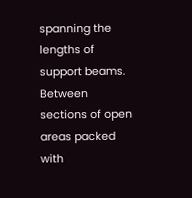spanning the lengths of support beams. Between sections of open areas packed with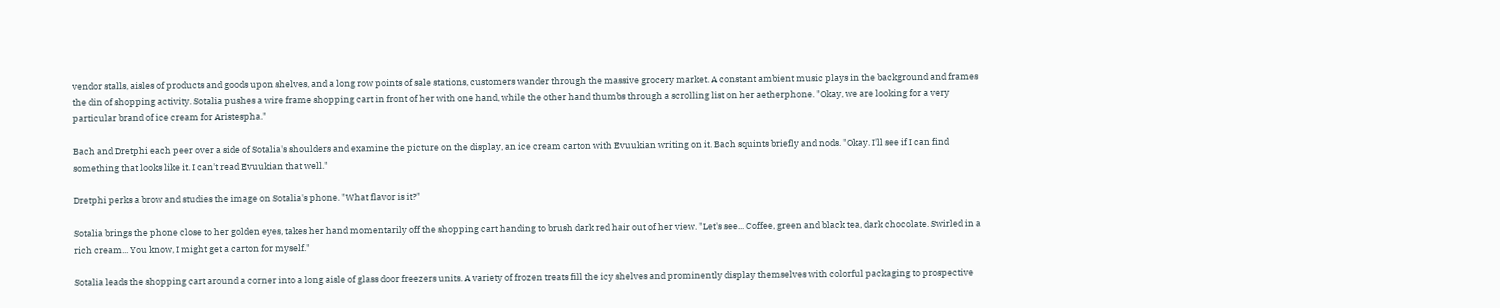vendor stalls, aisles of products and goods upon shelves, and a long row points of sale stations, customers wander through the massive grocery market. A constant ambient music plays in the background and frames the din of shopping activity. Sotalia pushes a wire frame shopping cart in front of her with one hand, while the other hand thumbs through a scrolling list on her aetherphone. "Okay, we are looking for a very particular brand of ice cream for Aristespha."

Bach and Dretphi each peer over a side of Sotalia's shoulders and examine the picture on the display, an ice cream carton with Evuukian writing on it. Bach squints briefly and nods. "Okay. I'll see if I can find something that looks like it. I can't read Evuukian that well."

Dretphi perks a brow and studies the image on Sotalia's phone. "What flavor is it?"

Sotalia brings the phone close to her golden eyes, takes her hand momentarily off the shopping cart handing to brush dark red hair out of her view. "Let's see... Coffee, green and black tea, dark chocolate. Swirled in a rich cream... You know, I might get a carton for myself."

Sotalia leads the shopping cart around a corner into a long aisle of glass door freezers units. A variety of frozen treats fill the icy shelves and prominently display themselves with colorful packaging to prospective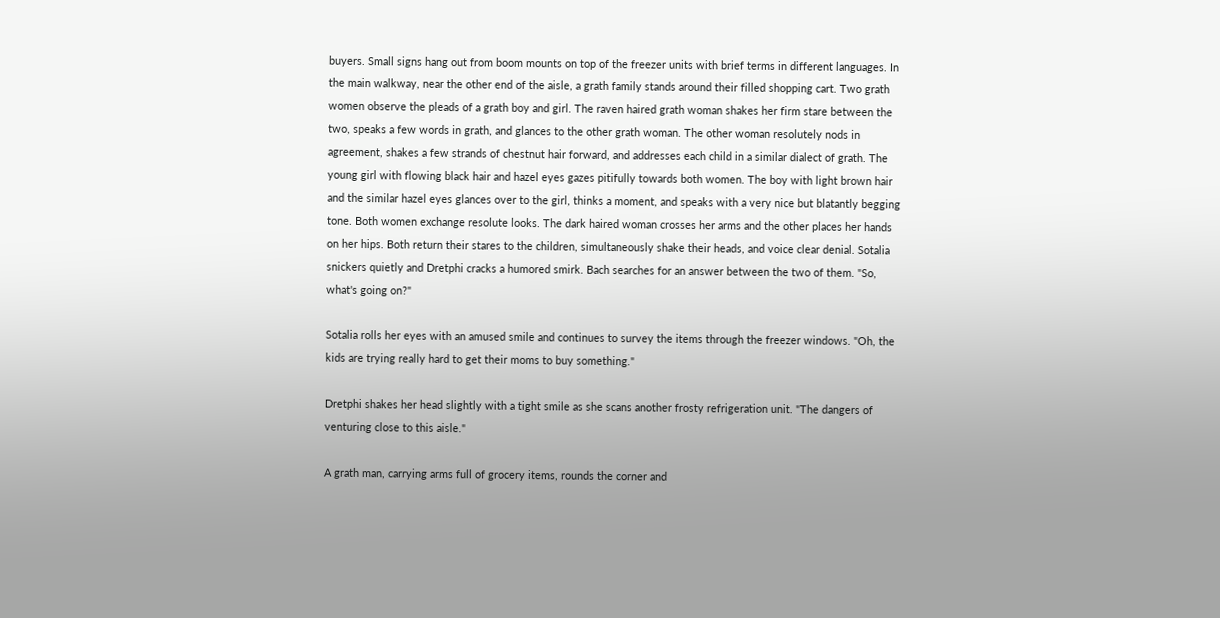buyers. Small signs hang out from boom mounts on top of the freezer units with brief terms in different languages. In the main walkway, near the other end of the aisle, a grath family stands around their filled shopping cart. Two grath women observe the pleads of a grath boy and girl. The raven haired grath woman shakes her firm stare between the two, speaks a few words in grath, and glances to the other grath woman. The other woman resolutely nods in agreement, shakes a few strands of chestnut hair forward, and addresses each child in a similar dialect of grath. The young girl with flowing black hair and hazel eyes gazes pitifully towards both women. The boy with light brown hair and the similar hazel eyes glances over to the girl, thinks a moment, and speaks with a very nice but blatantly begging tone. Both women exchange resolute looks. The dark haired woman crosses her arms and the other places her hands on her hips. Both return their stares to the children, simultaneously shake their heads, and voice clear denial. Sotalia snickers quietly and Dretphi cracks a humored smirk. Bach searches for an answer between the two of them. "So, what's going on?"

Sotalia rolls her eyes with an amused smile and continues to survey the items through the freezer windows. "Oh, the kids are trying really hard to get their moms to buy something."

Dretphi shakes her head slightly with a tight smile as she scans another frosty refrigeration unit. "The dangers of venturing close to this aisle."

A grath man, carrying arms full of grocery items, rounds the corner and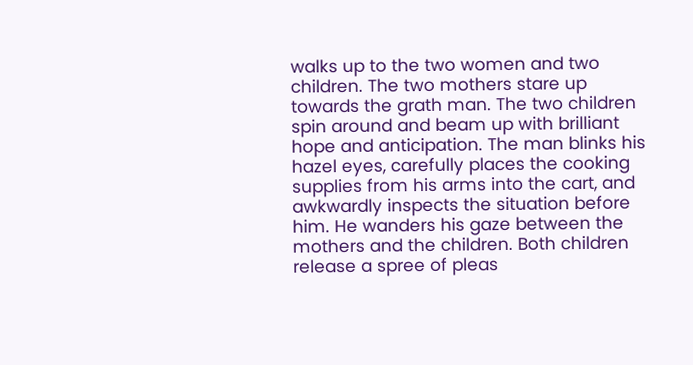walks up to the two women and two children. The two mothers stare up towards the grath man. The two children spin around and beam up with brilliant hope and anticipation. The man blinks his hazel eyes, carefully places the cooking supplies from his arms into the cart, and awkwardly inspects the situation before him. He wanders his gaze between the mothers and the children. Both children release a spree of pleas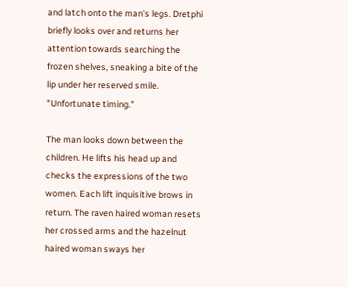and latch onto the man's legs. Dretphi briefly looks over and returns her attention towards searching the frozen shelves, sneaking a bite of the lip under her reserved smile. "Unfortunate timing."

The man looks down between the children. He lifts his head up and checks the expressions of the two women. Each lift inquisitive brows in return. The raven haired woman resets her crossed arms and the hazelnut haired woman sways her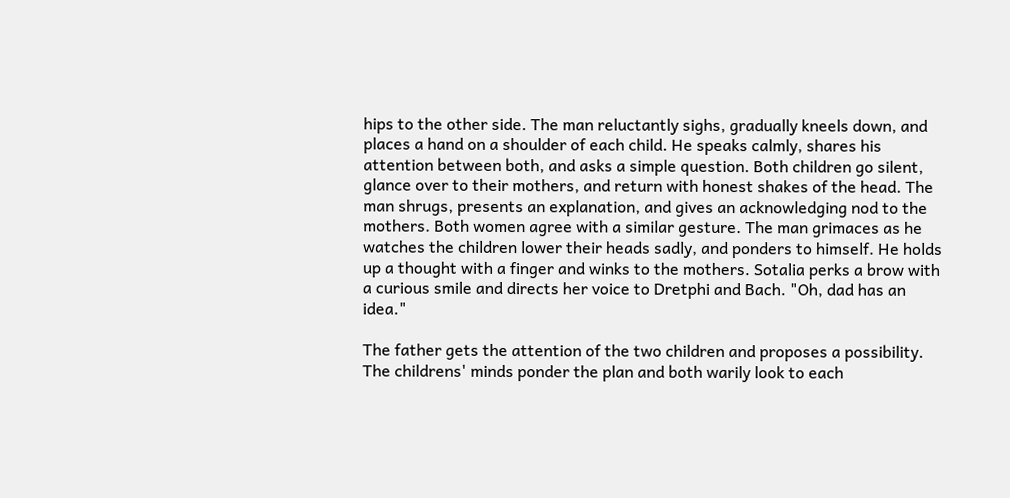hips to the other side. The man reluctantly sighs, gradually kneels down, and places a hand on a shoulder of each child. He speaks calmly, shares his attention between both, and asks a simple question. Both children go silent, glance over to their mothers, and return with honest shakes of the head. The man shrugs, presents an explanation, and gives an acknowledging nod to the mothers. Both women agree with a similar gesture. The man grimaces as he watches the children lower their heads sadly, and ponders to himself. He holds up a thought with a finger and winks to the mothers. Sotalia perks a brow with a curious smile and directs her voice to Dretphi and Bach. "Oh, dad has an idea."

The father gets the attention of the two children and proposes a possibility. The childrens' minds ponder the plan and both warily look to each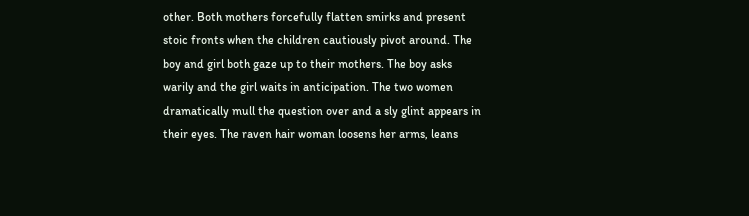other. Both mothers forcefully flatten smirks and present stoic fronts when the children cautiously pivot around. The boy and girl both gaze up to their mothers. The boy asks warily and the girl waits in anticipation. The two women dramatically mull the question over and a sly glint appears in their eyes. The raven hair woman loosens her arms, leans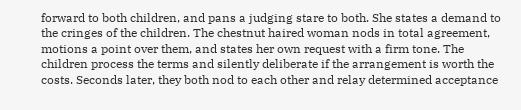forward to both children, and pans a judging stare to both. She states a demand to the cringes of the children. The chestnut haired woman nods in total agreement, motions a point over them, and states her own request with a firm tone. The children process the terms and silently deliberate if the arrangement is worth the costs. Seconds later, they both nod to each other and relay determined acceptance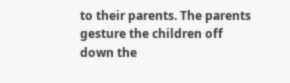to their parents. The parents gesture the children off down the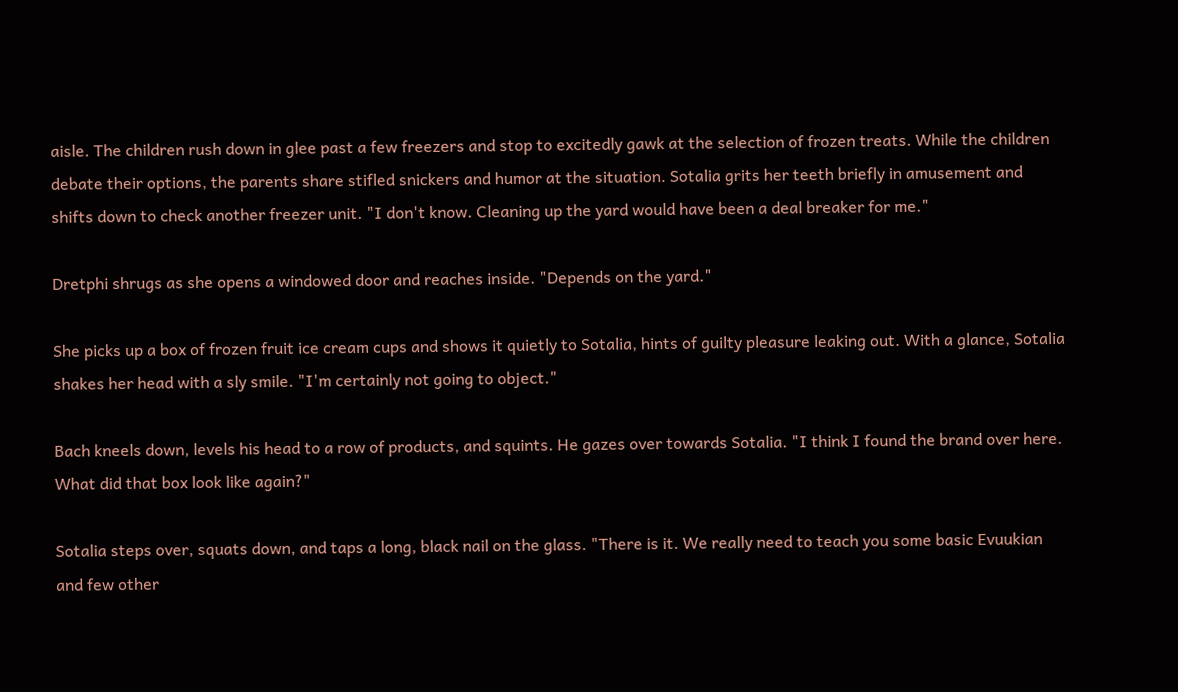aisle. The children rush down in glee past a few freezers and stop to excitedly gawk at the selection of frozen treats. While the children debate their options, the parents share stifled snickers and humor at the situation. Sotalia grits her teeth briefly in amusement and shifts down to check another freezer unit. "I don't know. Cleaning up the yard would have been a deal breaker for me."

Dretphi shrugs as she opens a windowed door and reaches inside. "Depends on the yard."

She picks up a box of frozen fruit ice cream cups and shows it quietly to Sotalia, hints of guilty pleasure leaking out. With a glance, Sotalia shakes her head with a sly smile. "I'm certainly not going to object."

Bach kneels down, levels his head to a row of products, and squints. He gazes over towards Sotalia. "I think I found the brand over here. What did that box look like again?"

Sotalia steps over, squats down, and taps a long, black nail on the glass. "There is it. We really need to teach you some basic Evuukian and few other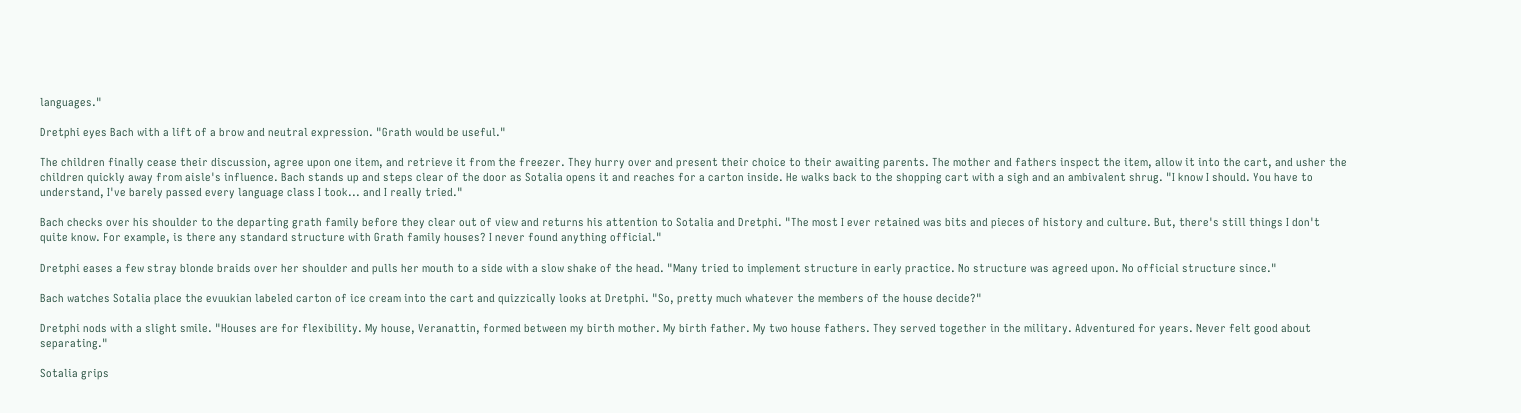languages."

Dretphi eyes Bach with a lift of a brow and neutral expression. "Grath would be useful."

The children finally cease their discussion, agree upon one item, and retrieve it from the freezer. They hurry over and present their choice to their awaiting parents. The mother and fathers inspect the item, allow it into the cart, and usher the children quickly away from aisle's influence. Bach stands up and steps clear of the door as Sotalia opens it and reaches for a carton inside. He walks back to the shopping cart with a sigh and an ambivalent shrug. "I know I should. You have to understand, I've barely passed every language class I took... and I really tried."

Bach checks over his shoulder to the departing grath family before they clear out of view and returns his attention to Sotalia and Dretphi. "The most I ever retained was bits and pieces of history and culture. But, there's still things I don't quite know. For example, is there any standard structure with Grath family houses? I never found anything official."

Dretphi eases a few stray blonde braids over her shoulder and pulls her mouth to a side with a slow shake of the head. "Many tried to implement structure in early practice. No structure was agreed upon. No official structure since."

Bach watches Sotalia place the evuukian labeled carton of ice cream into the cart and quizzically looks at Dretphi. "So, pretty much whatever the members of the house decide?"

Dretphi nods with a slight smile. "Houses are for flexibility. My house, Veranattin, formed between my birth mother. My birth father. My two house fathers. They served together in the military. Adventured for years. Never felt good about separating."

Sotalia grips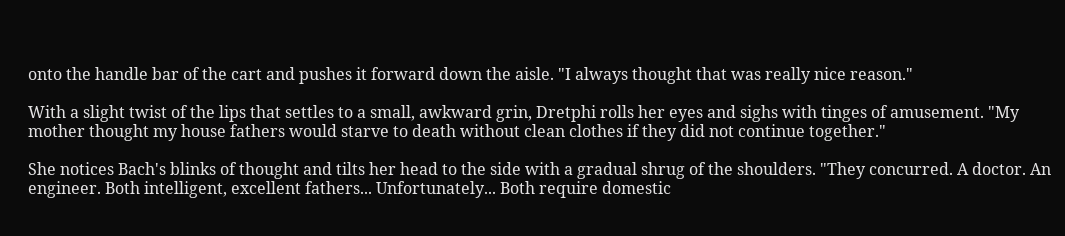onto the handle bar of the cart and pushes it forward down the aisle. "I always thought that was really nice reason."

With a slight twist of the lips that settles to a small, awkward grin, Dretphi rolls her eyes and sighs with tinges of amusement. "My mother thought my house fathers would starve to death without clean clothes if they did not continue together."

She notices Bach's blinks of thought and tilts her head to the side with a gradual shrug of the shoulders. "They concurred. A doctor. An engineer. Both intelligent, excellent fathers... Unfortunately... Both require domestic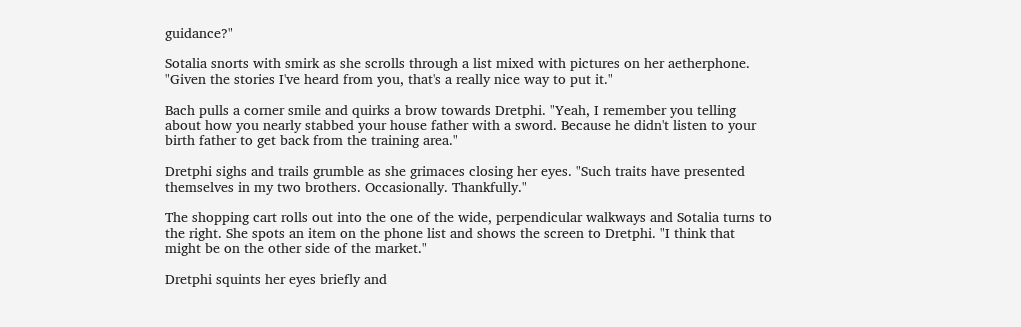guidance?"

Sotalia snorts with smirk as she scrolls through a list mixed with pictures on her aetherphone. "Given the stories I've heard from you, that's a really nice way to put it."

Bach pulls a corner smile and quirks a brow towards Dretphi. "Yeah, I remember you telling about how you nearly stabbed your house father with a sword. Because he didn't listen to your birth father to get back from the training area."

Dretphi sighs and trails grumble as she grimaces closing her eyes. "Such traits have presented themselves in my two brothers. Occasionally. Thankfully."

The shopping cart rolls out into the one of the wide, perpendicular walkways and Sotalia turns to the right. She spots an item on the phone list and shows the screen to Dretphi. "I think that might be on the other side of the market."

Dretphi squints her eyes briefly and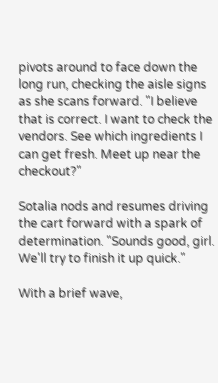pivots around to face down the long run, checking the aisle signs as she scans forward. "I believe that is correct. I want to check the vendors. See which ingredients I can get fresh. Meet up near the checkout?"

Sotalia nods and resumes driving the cart forward with a spark of determination. "Sounds good, girl. We'll try to finish it up quick."

With a brief wave,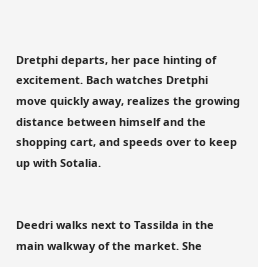Dretphi departs, her pace hinting of excitement. Bach watches Dretphi move quickly away, realizes the growing distance between himself and the shopping cart, and speeds over to keep up with Sotalia.


Deedri walks next to Tassilda in the main walkway of the market. She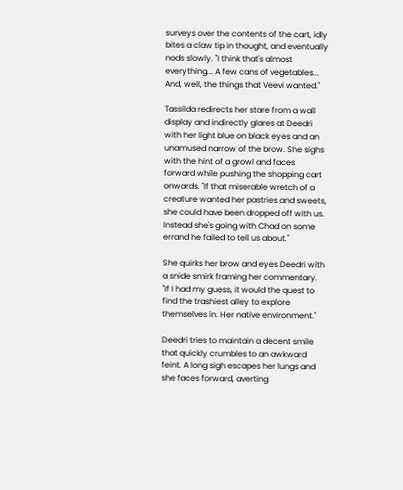surveys over the contents of the cart, idly bites a claw tip in thought, and eventually nods slowly. "I think that's almost everything... A few cans of vegetables... And, well, the things that Veevi wanted."

Tassilda redirects her stare from a wall display and indirectly glares at Deedri with her light blue on black eyes and an unamused narrow of the brow. She sighs with the hint of a growl and faces forward while pushing the shopping cart onwards. "If that miserable wretch of a creature wanted her pastries and sweets, she could have been dropped off with us. Instead she's going with Chad on some errand he failed to tell us about."

She quirks her brow and eyes Deedri with a snide smirk framing her commentary. "If I had my guess, it would the quest to find the trashiest alley to explore themselves in. Her native environment."

Deedri tries to maintain a decent smile that quickly crumbles to an awkward feint. A long sigh escapes her lungs and she faces forward, averting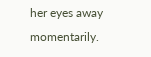her eyes away momentarily.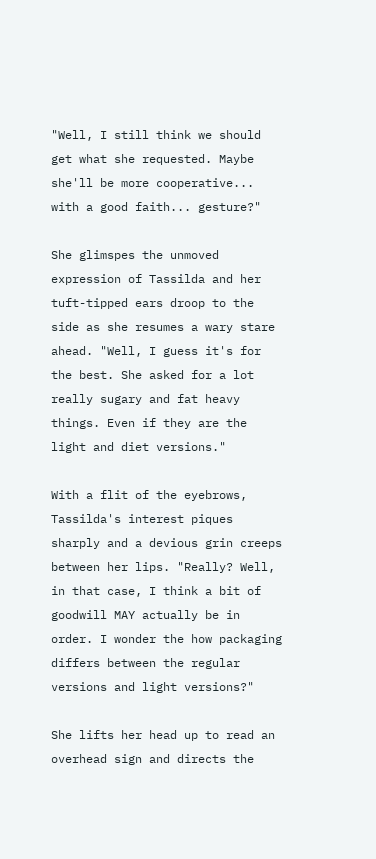"Well, I still think we should get what she requested. Maybe she'll be more cooperative... with a good faith... gesture?"

She glimspes the unmoved expression of Tassilda and her tuft-tipped ears droop to the side as she resumes a wary stare ahead. "Well, I guess it's for the best. She asked for a lot really sugary and fat heavy things. Even if they are the light and diet versions."

With a flit of the eyebrows, Tassilda's interest piques sharply and a devious grin creeps between her lips. "Really? Well, in that case, I think a bit of goodwill MAY actually be in order. I wonder the how packaging differs between the regular versions and light versions?"

She lifts her head up to read an overhead sign and directs the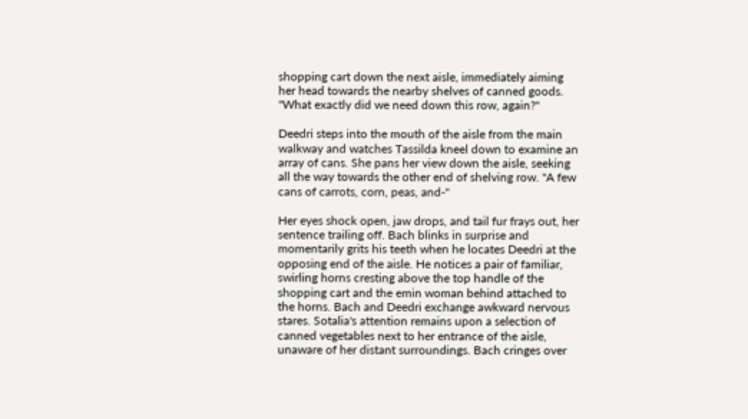shopping cart down the next aisle, immediately aiming her head towards the nearby shelves of canned goods. "What exactly did we need down this row, again?"

Deedri steps into the mouth of the aisle from the main walkway and watches Tassilda kneel down to examine an array of cans. She pans her view down the aisle, seeking all the way towards the other end of shelving row. "A few cans of carrots, corn, peas, and-"

Her eyes shock open, jaw drops, and tail fur frays out, her sentence trailing off. Bach blinks in surprise and momentarily grits his teeth when he locates Deedri at the opposing end of the aisle. He notices a pair of familiar, swirling horns cresting above the top handle of the shopping cart and the emin woman behind attached to the horns. Bach and Deedri exchange awkward nervous stares. Sotalia's attention remains upon a selection of canned vegetables next to her entrance of the aisle, unaware of her distant surroundings. Bach cringes over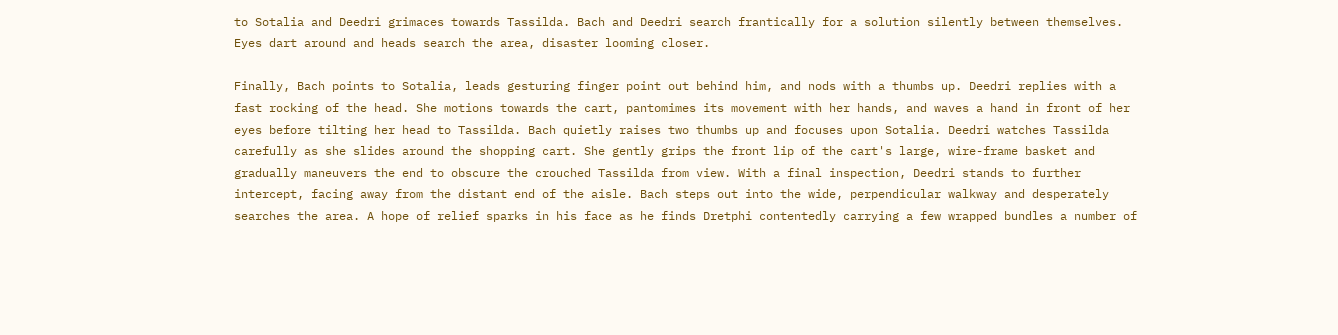to Sotalia and Deedri grimaces towards Tassilda. Bach and Deedri search frantically for a solution silently between themselves. Eyes dart around and heads search the area, disaster looming closer.

Finally, Bach points to Sotalia, leads gesturing finger point out behind him, and nods with a thumbs up. Deedri replies with a fast rocking of the head. She motions towards the cart, pantomimes its movement with her hands, and waves a hand in front of her eyes before tilting her head to Tassilda. Bach quietly raises two thumbs up and focuses upon Sotalia. Deedri watches Tassilda carefully as she slides around the shopping cart. She gently grips the front lip of the cart's large, wire-frame basket and gradually maneuvers the end to obscure the crouched Tassilda from view. With a final inspection, Deedri stands to further intercept, facing away from the distant end of the aisle. Bach steps out into the wide, perpendicular walkway and desperately searches the area. A hope of relief sparks in his face as he finds Dretphi contentedly carrying a few wrapped bundles a number of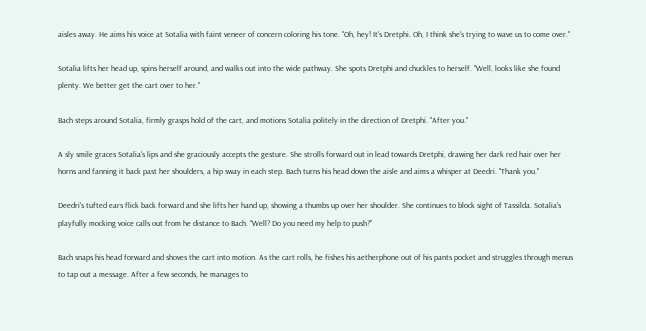aisles away. He aims his voice at Sotalia with faint veneer of concern coloring his tone. "Oh, hey! It's Dretphi. Oh, I think she's trying to wave us to come over."

Sotalia lifts her head up, spins herself around, and walks out into the wide pathway. She spots Dretphi and chuckles to herself. "Well, looks like she found plenty. We better get the cart over to her."

Bach steps around Sotalia, firmly grasps hold of the cart, and motions Sotalia politely in the direction of Dretphi. "After you."

A sly smile graces Sotalia's lips and she graciously accepts the gesture. She strolls forward out in lead towards Dretphi, drawing her dark red hair over her horns and fanning it back past her shoulders, a hip sway in each step. Bach turns his head down the aisle and aims a whisper at Deedri. "Thank you."

Deedri's tufted ears flick back forward and she lifts her hand up, showing a thumbs up over her shoulder. She continues to block sight of Tassilda. Sotalia's playfully mocking voice calls out from he distance to Bach. "Well? Do you need my help to push?"

Bach snaps his head forward and shoves the cart into motion. As the cart rolls, he fishes his aetherphone out of his pants pocket and struggles through menus to tap out a message. After a few seconds, he manages to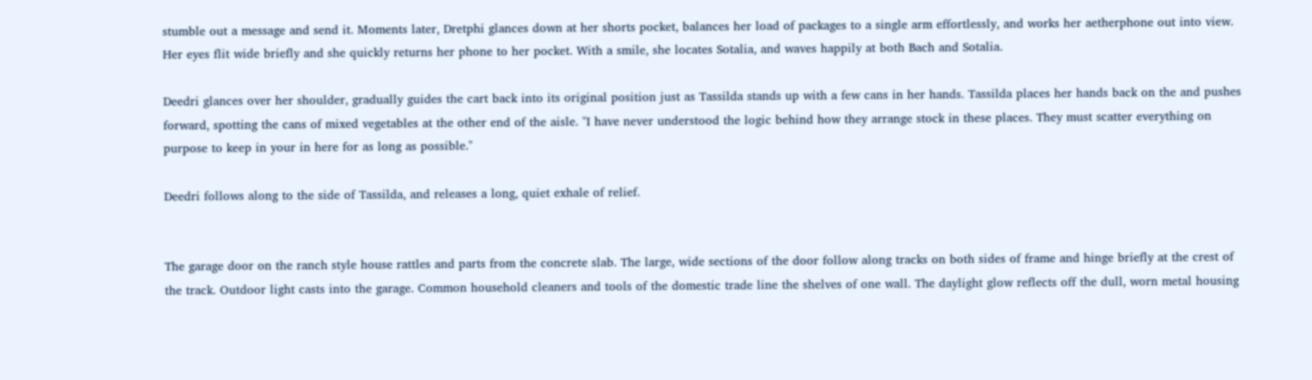stumble out a message and send it. Moments later, Dretphi glances down at her shorts pocket, balances her load of packages to a single arm effortlessly, and works her aetherphone out into view. Her eyes flit wide briefly and she quickly returns her phone to her pocket. With a smile, she locates Sotalia, and waves happily at both Bach and Sotalia.

Deedri glances over her shoulder, gradually guides the cart back into its original position just as Tassilda stands up with a few cans in her hands. Tassilda places her hands back on the and pushes forward, spotting the cans of mixed vegetables at the other end of the aisle. "I have never understood the logic behind how they arrange stock in these places. They must scatter everything on purpose to keep in your in here for as long as possible."

Deedri follows along to the side of Tassilda, and releases a long, quiet exhale of relief.


The garage door on the ranch style house rattles and parts from the concrete slab. The large, wide sections of the door follow along tracks on both sides of frame and hinge briefly at the crest of the track. Outdoor light casts into the garage. Common household cleaners and tools of the domestic trade line the shelves of one wall. The daylight glow reflects off the dull, worn metal housing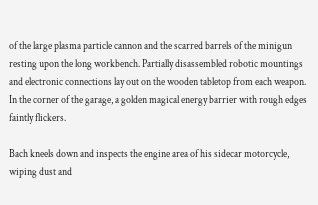of the large plasma particle cannon and the scarred barrels of the minigun resting upon the long workbench. Partially disassembled robotic mountings and electronic connections lay out on the wooden tabletop from each weapon. In the corner of the garage, a golden magical energy barrier with rough edges faintly flickers.

Bach kneels down and inspects the engine area of his sidecar motorcycle, wiping dust and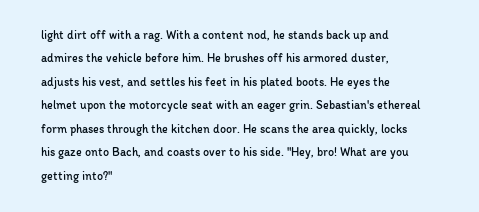light dirt off with a rag. With a content nod, he stands back up and admires the vehicle before him. He brushes off his armored duster, adjusts his vest, and settles his feet in his plated boots. He eyes the helmet upon the motorcycle seat with an eager grin. Sebastian's ethereal form phases through the kitchen door. He scans the area quickly, locks his gaze onto Bach, and coasts over to his side. "Hey, bro! What are you getting into?"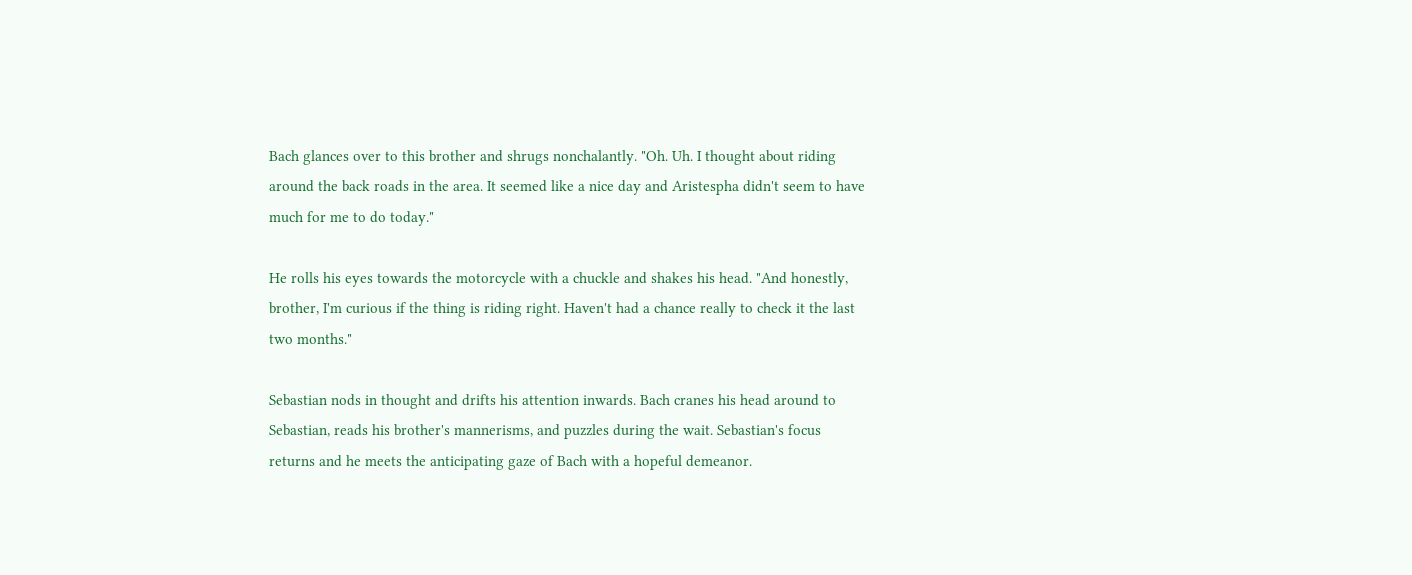Bach glances over to this brother and shrugs nonchalantly. "Oh. Uh. I thought about riding around the back roads in the area. It seemed like a nice day and Aristespha didn't seem to have much for me to do today."

He rolls his eyes towards the motorcycle with a chuckle and shakes his head. "And honestly, brother, I'm curious if the thing is riding right. Haven't had a chance really to check it the last two months."

Sebastian nods in thought and drifts his attention inwards. Bach cranes his head around to Sebastian, reads his brother's mannerisms, and puzzles during the wait. Sebastian's focus returns and he meets the anticipating gaze of Bach with a hopeful demeanor.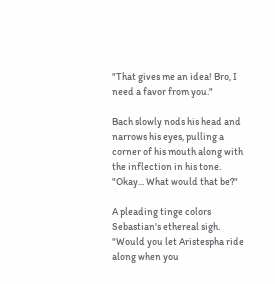"That gives me an idea! Bro, I need a favor from you."

Bach slowly nods his head and narrows his eyes, pulling a corner of his mouth along with the inflection in his tone. "Okay... What would that be?"

A pleading tinge colors Sebastian's ethereal sigh. "Would you let Aristespha ride along when you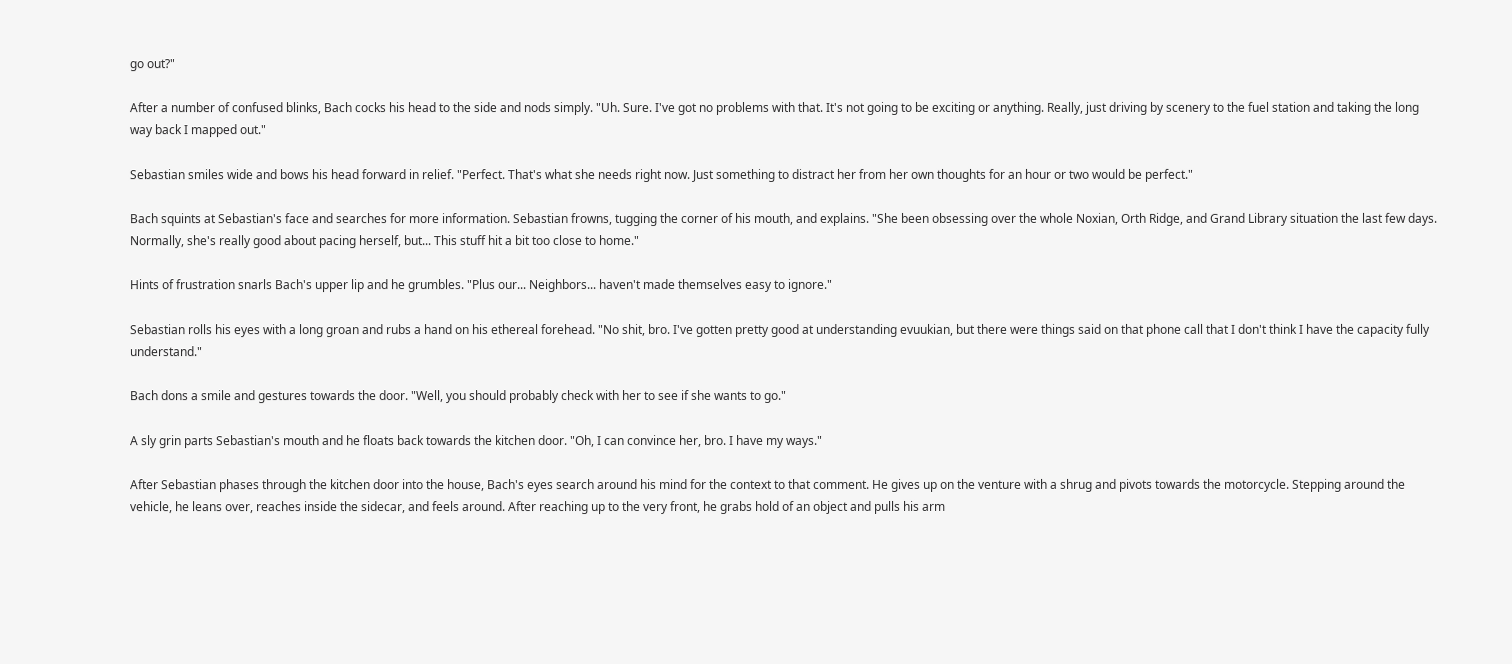go out?"

After a number of confused blinks, Bach cocks his head to the side and nods simply. "Uh. Sure. I've got no problems with that. It's not going to be exciting or anything. Really, just driving by scenery to the fuel station and taking the long way back I mapped out."

Sebastian smiles wide and bows his head forward in relief. "Perfect. That's what she needs right now. Just something to distract her from her own thoughts for an hour or two would be perfect."

Bach squints at Sebastian's face and searches for more information. Sebastian frowns, tugging the corner of his mouth, and explains. "She been obsessing over the whole Noxian, Orth Ridge, and Grand Library situation the last few days. Normally, she's really good about pacing herself, but... This stuff hit a bit too close to home."

Hints of frustration snarls Bach's upper lip and he grumbles. "Plus our... Neighbors... haven't made themselves easy to ignore."

Sebastian rolls his eyes with a long groan and rubs a hand on his ethereal forehead. "No shit, bro. I've gotten pretty good at understanding evuukian, but there were things said on that phone call that I don't think I have the capacity fully understand."

Bach dons a smile and gestures towards the door. "Well, you should probably check with her to see if she wants to go."

A sly grin parts Sebastian's mouth and he floats back towards the kitchen door. "Oh, I can convince her, bro. I have my ways."

After Sebastian phases through the kitchen door into the house, Bach's eyes search around his mind for the context to that comment. He gives up on the venture with a shrug and pivots towards the motorcycle. Stepping around the vehicle, he leans over, reaches inside the sidecar, and feels around. After reaching up to the very front, he grabs hold of an object and pulls his arm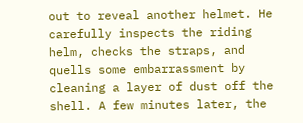out to reveal another helmet. He carefully inspects the riding helm, checks the straps, and quells some embarrassment by cleaning a layer of dust off the shell. A few minutes later, the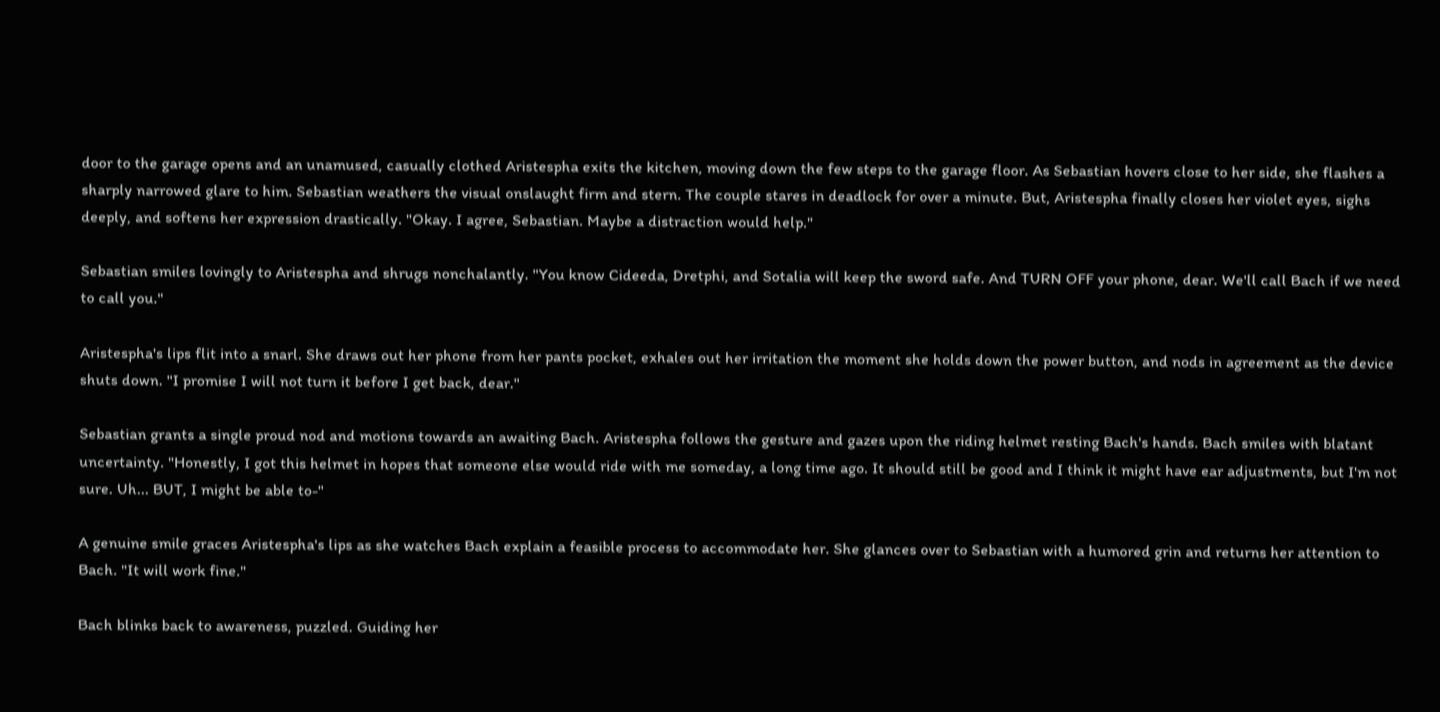door to the garage opens and an unamused, casually clothed Aristespha exits the kitchen, moving down the few steps to the garage floor. As Sebastian hovers close to her side, she flashes a sharply narrowed glare to him. Sebastian weathers the visual onslaught firm and stern. The couple stares in deadlock for over a minute. But, Aristespha finally closes her violet eyes, sighs deeply, and softens her expression drastically. "Okay. I agree, Sebastian. Maybe a distraction would help."

Sebastian smiles lovingly to Aristespha and shrugs nonchalantly. "You know Cideeda, Dretphi, and Sotalia will keep the sword safe. And TURN OFF your phone, dear. We'll call Bach if we need to call you."

Aristespha's lips flit into a snarl. She draws out her phone from her pants pocket, exhales out her irritation the moment she holds down the power button, and nods in agreement as the device shuts down. "I promise I will not turn it before I get back, dear."

Sebastian grants a single proud nod and motions towards an awaiting Bach. Aristespha follows the gesture and gazes upon the riding helmet resting Bach's hands. Bach smiles with blatant uncertainty. "Honestly, I got this helmet in hopes that someone else would ride with me someday, a long time ago. It should still be good and I think it might have ear adjustments, but I'm not sure. Uh... BUT, I might be able to-"

A genuine smile graces Aristespha's lips as she watches Bach explain a feasible process to accommodate her. She glances over to Sebastian with a humored grin and returns her attention to Bach. "It will work fine."

Bach blinks back to awareness, puzzled. Guiding her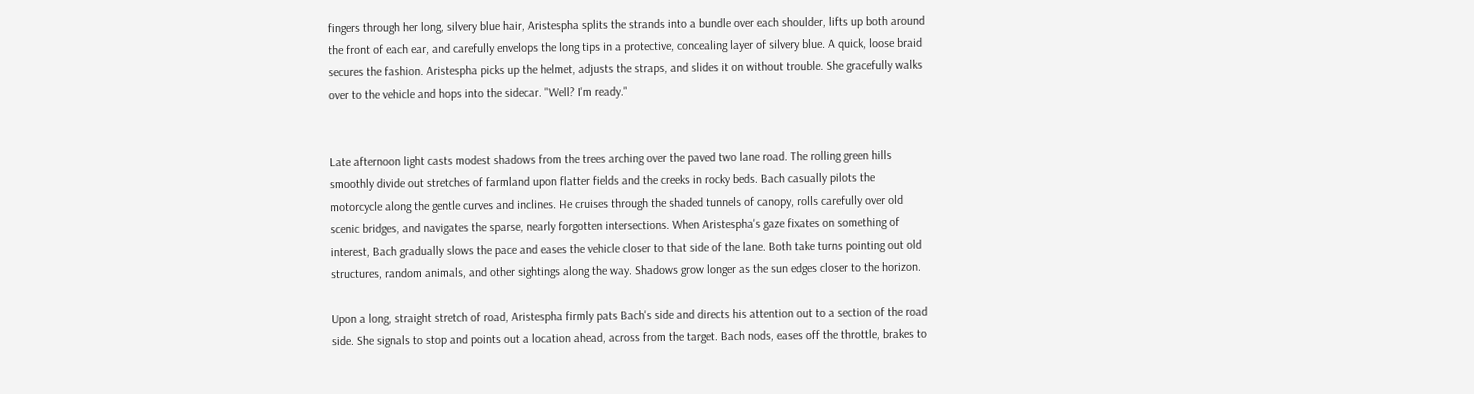fingers through her long, silvery blue hair, Aristespha splits the strands into a bundle over each shoulder, lifts up both around the front of each ear, and carefully envelops the long tips in a protective, concealing layer of silvery blue. A quick, loose braid secures the fashion. Aristespha picks up the helmet, adjusts the straps, and slides it on without trouble. She gracefully walks over to the vehicle and hops into the sidecar. "Well? I'm ready."


Late afternoon light casts modest shadows from the trees arching over the paved two lane road. The rolling green hills smoothly divide out stretches of farmland upon flatter fields and the creeks in rocky beds. Bach casually pilots the motorcycle along the gentle curves and inclines. He cruises through the shaded tunnels of canopy, rolls carefully over old scenic bridges, and navigates the sparse, nearly forgotten intersections. When Aristespha's gaze fixates on something of interest, Bach gradually slows the pace and eases the vehicle closer to that side of the lane. Both take turns pointing out old structures, random animals, and other sightings along the way. Shadows grow longer as the sun edges closer to the horizon.

Upon a long, straight stretch of road, Aristespha firmly pats Bach's side and directs his attention out to a section of the road side. She signals to stop and points out a location ahead, across from the target. Bach nods, eases off the throttle, brakes to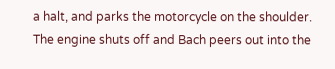a halt, and parks the motorcycle on the shoulder. The engine shuts off and Bach peers out into the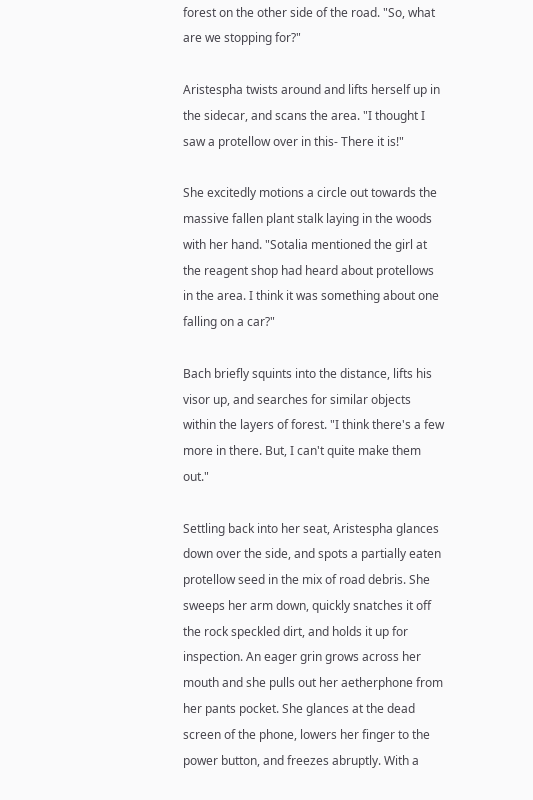forest on the other side of the road. "So, what are we stopping for?"

Aristespha twists around and lifts herself up in the sidecar, and scans the area. "I thought I saw a protellow over in this- There it is!"

She excitedly motions a circle out towards the massive fallen plant stalk laying in the woods with her hand. "Sotalia mentioned the girl at the reagent shop had heard about protellows in the area. I think it was something about one falling on a car?"

Bach briefly squints into the distance, lifts his visor up, and searches for similar objects within the layers of forest. "I think there's a few more in there. But, I can't quite make them out."

Settling back into her seat, Aristespha glances down over the side, and spots a partially eaten protellow seed in the mix of road debris. She sweeps her arm down, quickly snatches it off the rock speckled dirt, and holds it up for inspection. An eager grin grows across her mouth and she pulls out her aetherphone from her pants pocket. She glances at the dead screen of the phone, lowers her finger to the power button, and freezes abruptly. With a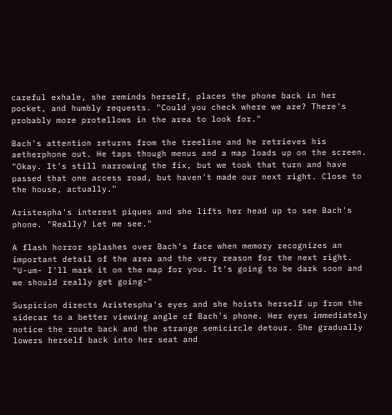careful exhale, she reminds herself, places the phone back in her pocket, and humbly requests. "Could you check where we are? There's probably more protellows in the area to look for."

Bach's attention returns from the treeline and he retrieves his aetherphone out. He taps though menus and a map loads up on the screen. "Okay. It's still narrowing the fix, but we took that turn and have passed that one access road, but haven't made our next right. Close to the house, actually."

Aristespha's interest piques and she lifts her head up to see Bach's phone. "Really? Let me see."

A flash horror splashes over Bach's face when memory recognizes an important detail of the area and the very reason for the next right. "U-um- I'll mark it on the map for you. It's going to be dark soon and we should really get going-"

Suspicion directs Aristespha's eyes and she hoists herself up from the sidecar to a better viewing angle of Bach's phone. Her eyes immediately notice the route back and the strange semicircle detour. She gradually lowers herself back into her seat and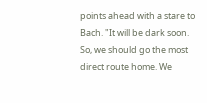points ahead with a stare to Bach. "It will be dark soon. So, we should go the most direct route home. We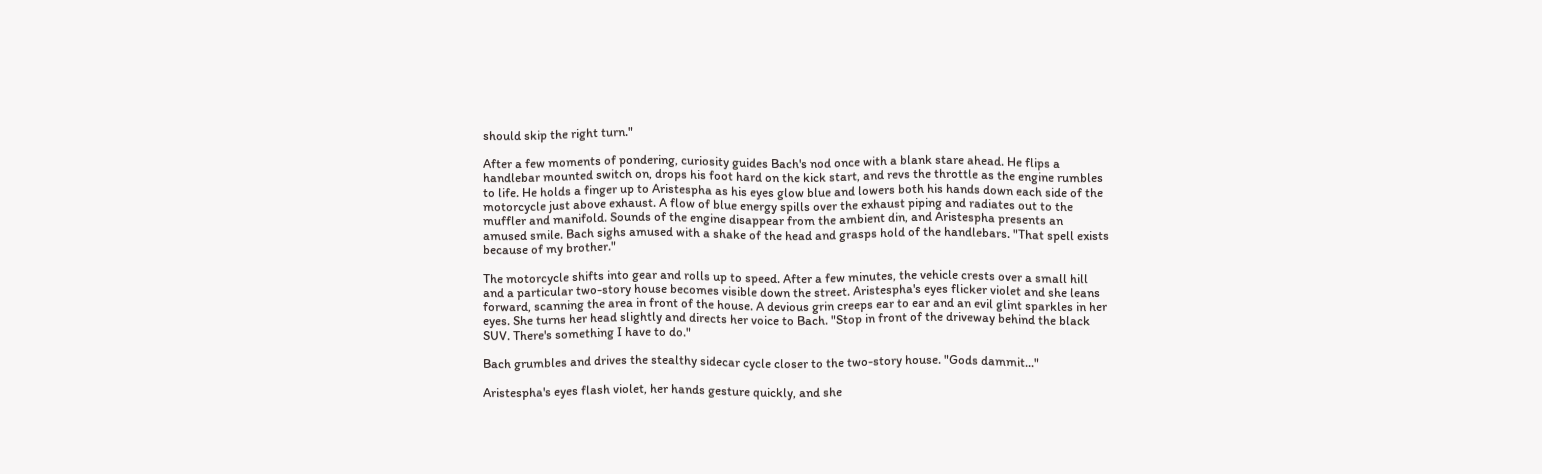should skip the right turn."

After a few moments of pondering, curiosity guides Bach's nod once with a blank stare ahead. He flips a handlebar mounted switch on, drops his foot hard on the kick start, and revs the throttle as the engine rumbles to life. He holds a finger up to Aristespha as his eyes glow blue and lowers both his hands down each side of the motorcycle just above exhaust. A flow of blue energy spills over the exhaust piping and radiates out to the muffler and manifold. Sounds of the engine disappear from the ambient din, and Aristespha presents an amused smile. Bach sighs amused with a shake of the head and grasps hold of the handlebars. "That spell exists because of my brother."

The motorcycle shifts into gear and rolls up to speed. After a few minutes, the vehicle crests over a small hill and a particular two-story house becomes visible down the street. Aristespha's eyes flicker violet and she leans forward, scanning the area in front of the house. A devious grin creeps ear to ear and an evil glint sparkles in her eyes. She turns her head slightly and directs her voice to Bach. "Stop in front of the driveway behind the black SUV. There's something I have to do."

Bach grumbles and drives the stealthy sidecar cycle closer to the two-story house. "Gods dammit..."

Aristespha's eyes flash violet, her hands gesture quickly, and she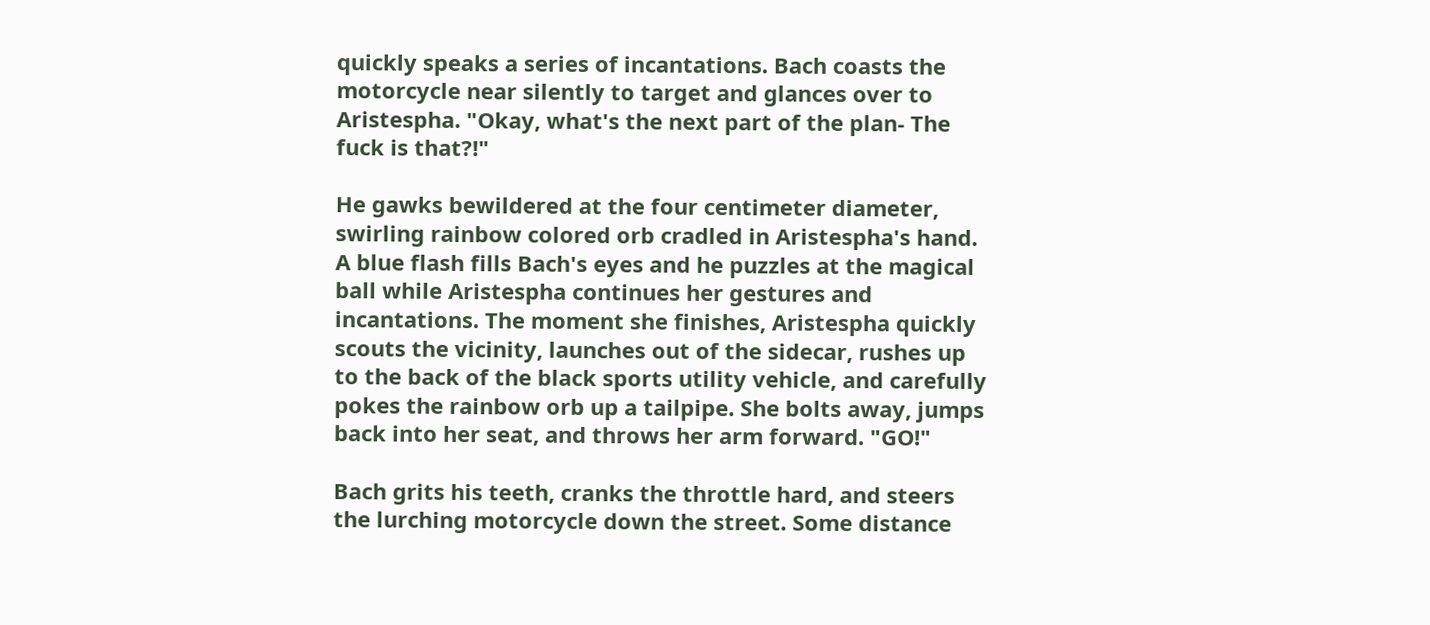quickly speaks a series of incantations. Bach coasts the motorcycle near silently to target and glances over to Aristespha. "Okay, what's the next part of the plan- The fuck is that?!"

He gawks bewildered at the four centimeter diameter, swirling rainbow colored orb cradled in Aristespha's hand. A blue flash fills Bach's eyes and he puzzles at the magical ball while Aristespha continues her gestures and incantations. The moment she finishes, Aristespha quickly scouts the vicinity, launches out of the sidecar, rushes up to the back of the black sports utility vehicle, and carefully pokes the rainbow orb up a tailpipe. She bolts away, jumps back into her seat, and throws her arm forward. "GO!"

Bach grits his teeth, cranks the throttle hard, and steers the lurching motorcycle down the street. Some distance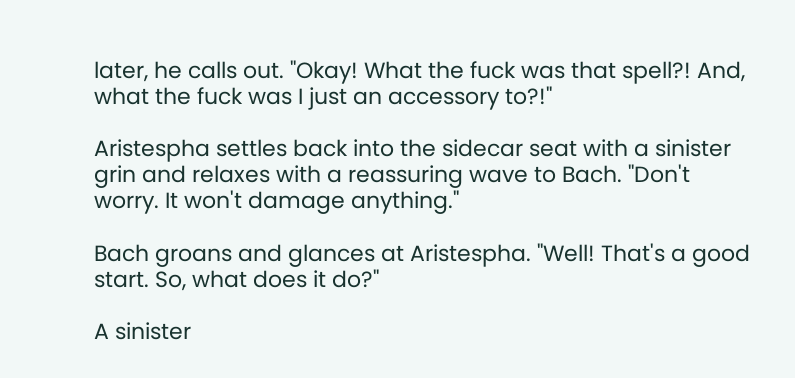later, he calls out. "Okay! What the fuck was that spell?! And, what the fuck was I just an accessory to?!"

Aristespha settles back into the sidecar seat with a sinister grin and relaxes with a reassuring wave to Bach. "Don't worry. It won't damage anything."

Bach groans and glances at Aristespha. "Well! That's a good start. So, what does it do?"

A sinister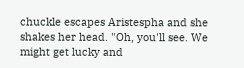chuckle escapes Aristespha and she shakes her head. "Oh, you'll see. We might get lucky and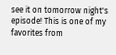see it on tomorrow night's episode! This is one of my favorites from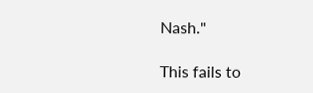Nash."

This fails to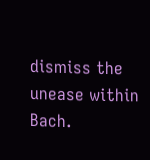dismiss the unease within Bach.